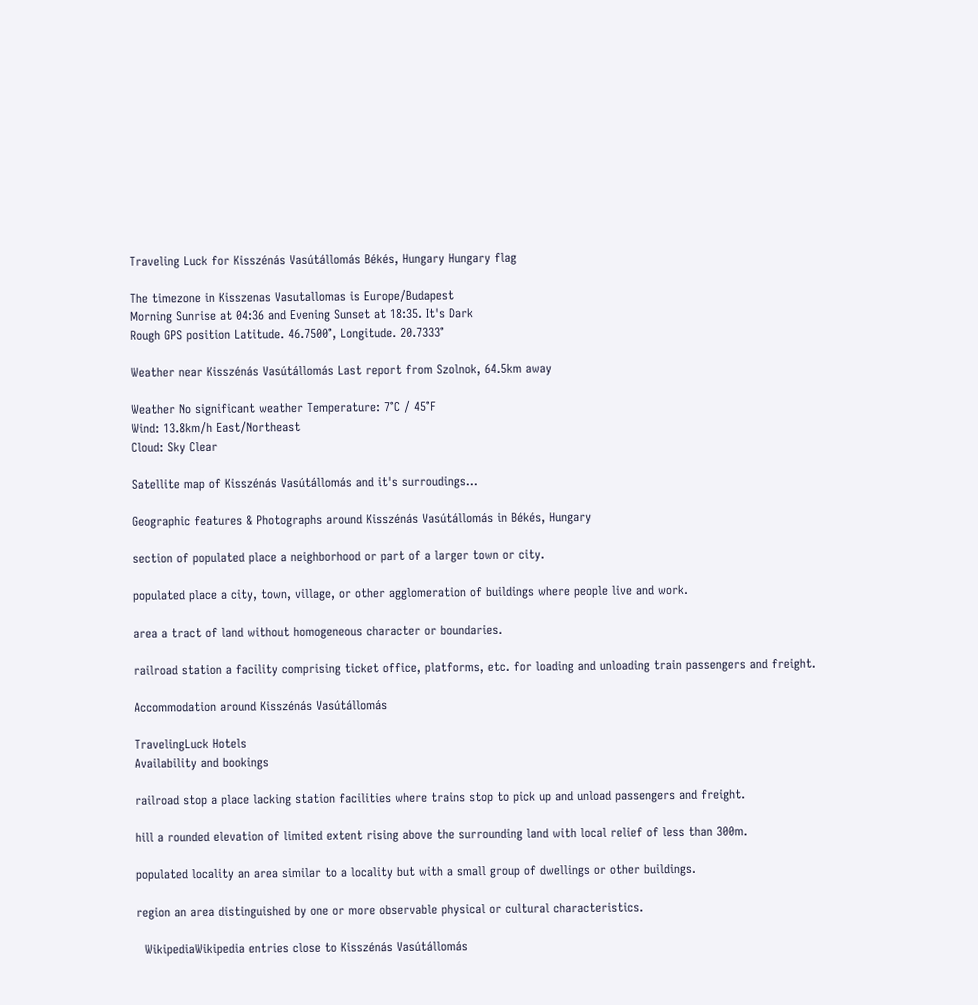Traveling Luck for Kisszénás Vasútállomás Békés, Hungary Hungary flag

The timezone in Kisszenas Vasutallomas is Europe/Budapest
Morning Sunrise at 04:36 and Evening Sunset at 18:35. It's Dark
Rough GPS position Latitude. 46.7500°, Longitude. 20.7333°

Weather near Kisszénás Vasútállomás Last report from Szolnok, 64.5km away

Weather No significant weather Temperature: 7°C / 45°F
Wind: 13.8km/h East/Northeast
Cloud: Sky Clear

Satellite map of Kisszénás Vasútállomás and it's surroudings...

Geographic features & Photographs around Kisszénás Vasútállomás in Békés, Hungary

section of populated place a neighborhood or part of a larger town or city.

populated place a city, town, village, or other agglomeration of buildings where people live and work.

area a tract of land without homogeneous character or boundaries.

railroad station a facility comprising ticket office, platforms, etc. for loading and unloading train passengers and freight.

Accommodation around Kisszénás Vasútállomás

TravelingLuck Hotels
Availability and bookings

railroad stop a place lacking station facilities where trains stop to pick up and unload passengers and freight.

hill a rounded elevation of limited extent rising above the surrounding land with local relief of less than 300m.

populated locality an area similar to a locality but with a small group of dwellings or other buildings.

region an area distinguished by one or more observable physical or cultural characteristics.

  WikipediaWikipedia entries close to Kisszénás Vasútállomás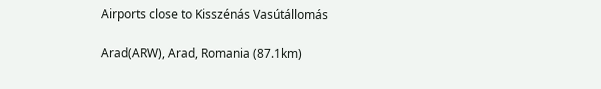Airports close to Kisszénás Vasútállomás

Arad(ARW), Arad, Romania (87.1km)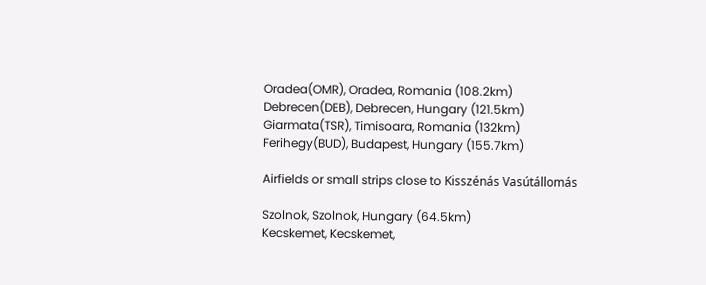Oradea(OMR), Oradea, Romania (108.2km)
Debrecen(DEB), Debrecen, Hungary (121.5km)
Giarmata(TSR), Timisoara, Romania (132km)
Ferihegy(BUD), Budapest, Hungary (155.7km)

Airfields or small strips close to Kisszénás Vasútállomás

Szolnok, Szolnok, Hungary (64.5km)
Kecskemet, Kecskemet,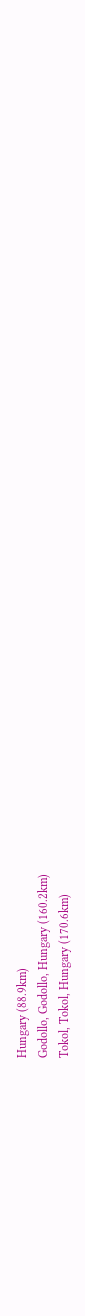Hungary (88.9km)
Godollo, Godollo, Hungary (160.2km)
Tokol, Tokol, Hungary (170.6km)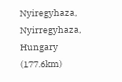Nyiregyhaza, Nyirregyhaza, Hungary (177.6km)